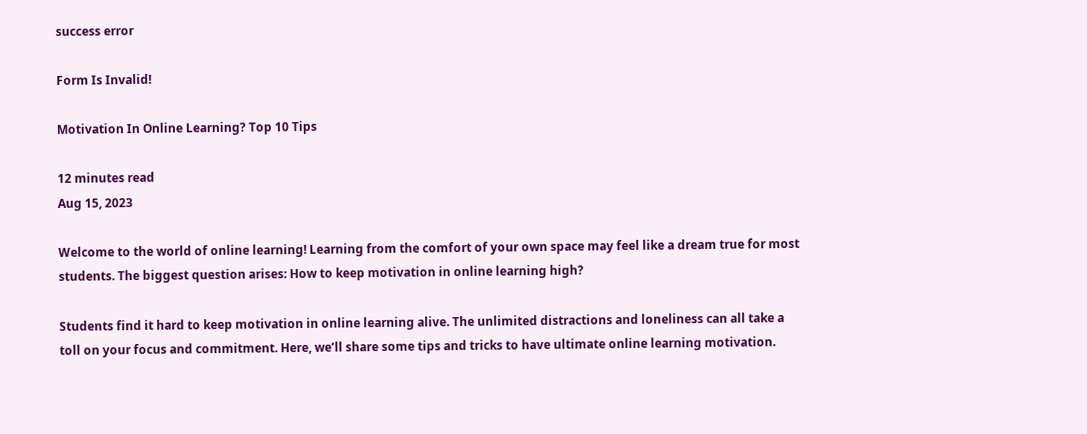success error

Form Is Invalid!

Motivation In Online Learning? Top 10 Tips

12 minutes read
Aug 15, 2023

Welcome to the world of online learning! Learning from the comfort of your own space may feel like a dream true for most students. The biggest question arises: How to keep motivation in online learning high?

Students find it hard to keep motivation in online learning alive. The unlimited distractions and loneliness can all take a toll on your focus and commitment. Here, we’ll share some tips and tricks to have ultimate online learning motivation.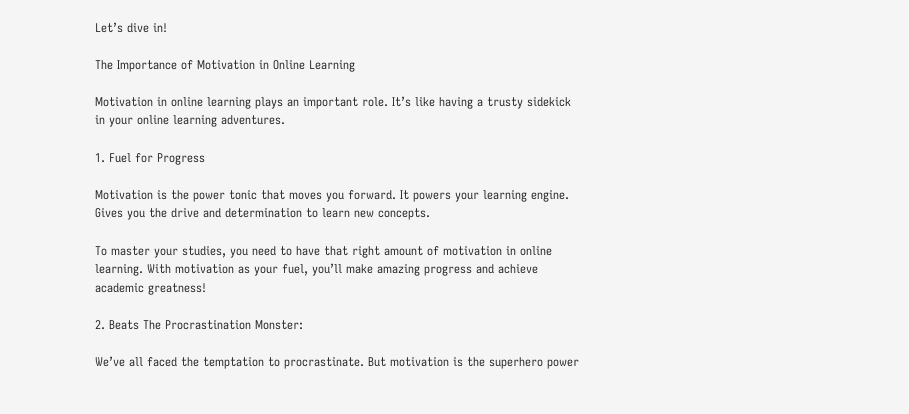Let’s dive in!

The Importance of Motivation in Online Learning

Motivation in online learning plays an important role. It’s like having a trusty sidekick in your online learning adventures.

1. Fuel for Progress

Motivation is the power tonic that moves you forward. It powers your learning engine. Gives you the drive and determination to learn new concepts.

To master your studies, you need to have that right amount of motivation in online learning. With motivation as your fuel, you’ll make amazing progress and achieve academic greatness!

2. Beats The Procrastination Monster:

We’ve all faced the temptation to procrastinate. But motivation is the superhero power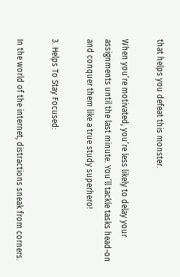that helps you defeat this monster.

When you’re motivated, you’re less likely to delay your assignments until the last minute. You’ll tackle tasks head-on and conquer them like a true study superhero!

3. Helps To Stay Focused:

In the world of the internet, distractions sneak from corners.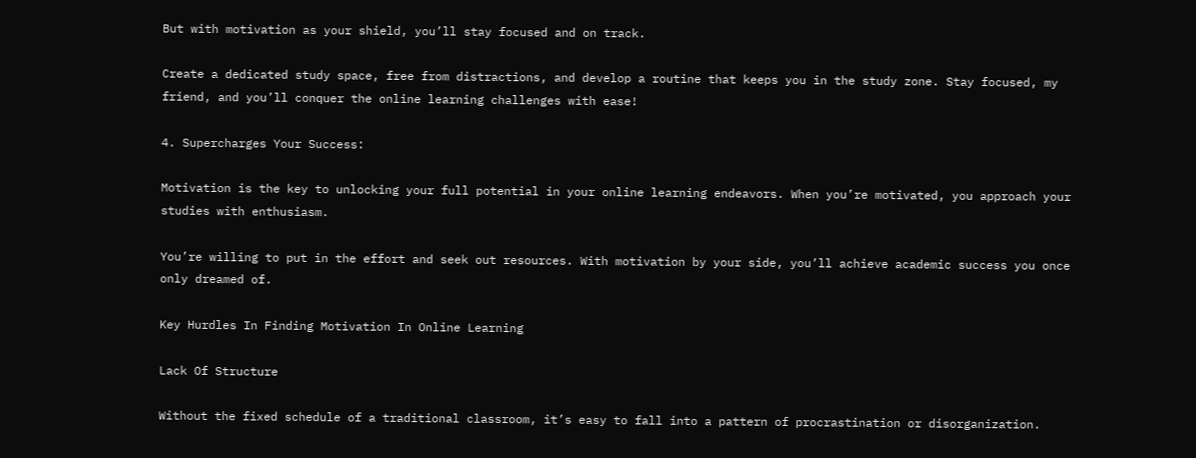But with motivation as your shield, you’ll stay focused and on track.

Create a dedicated study space, free from distractions, and develop a routine that keeps you in the study zone. Stay focused, my friend, and you’ll conquer the online learning challenges with ease!

4. Supercharges Your Success:

Motivation is the key to unlocking your full potential in your online learning endeavors. When you’re motivated, you approach your studies with enthusiasm.

You’re willing to put in the effort and seek out resources. With motivation by your side, you’ll achieve academic success you once only dreamed of.

Key Hurdles In Finding Motivation In Online Learning

Lack Of Structure

Without the fixed schedule of a traditional classroom, it’s easy to fall into a pattern of procrastination or disorganization.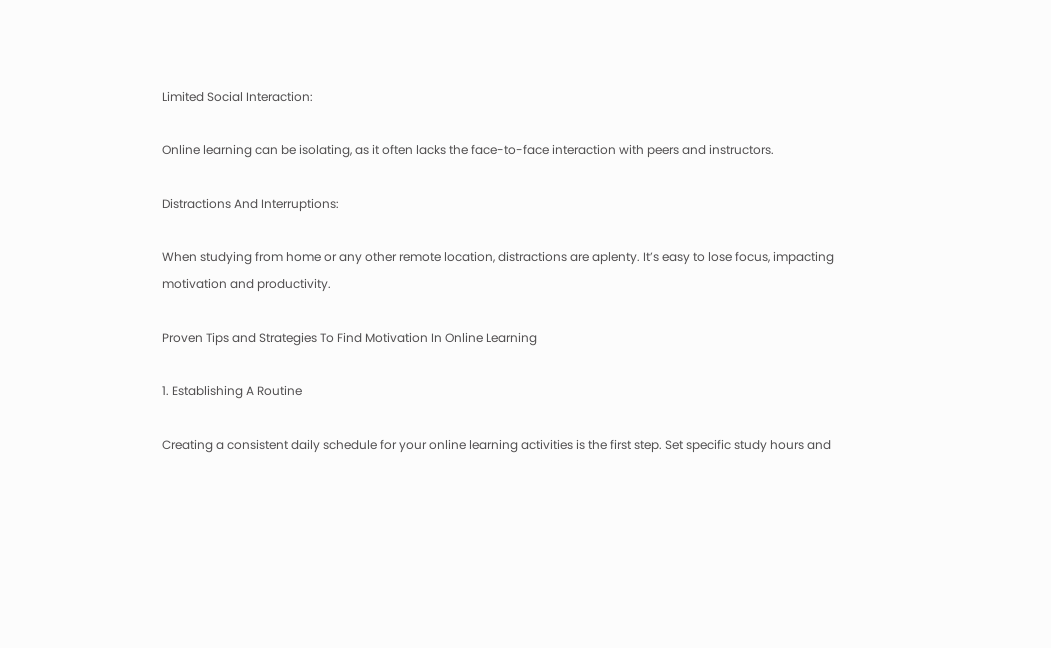Limited Social Interaction:

Online learning can be isolating, as it often lacks the face-to-face interaction with peers and instructors.

Distractions And Interruptions:

When studying from home or any other remote location, distractions are aplenty. It’s easy to lose focus, impacting motivation and productivity.

Proven Tips and Strategies To Find Motivation In Online Learning

1. Establishing A Routine

Creating a consistent daily schedule for your online learning activities is the first step. Set specific study hours and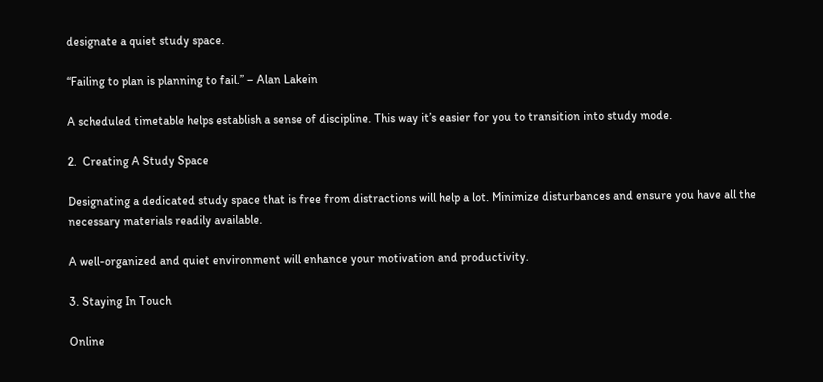designate a quiet study space.

“Failing to plan is planning to fail.” – Alan Lakein

A scheduled timetable helps establish a sense of discipline. This way it’s easier for you to transition into study mode.

2.  Creating A Study Space

Designating a dedicated study space that is free from distractions will help a lot. Minimize disturbances and ensure you have all the necessary materials readily available.

A well-organized and quiet environment will enhance your motivation and productivity.

3. Staying In Touch

Online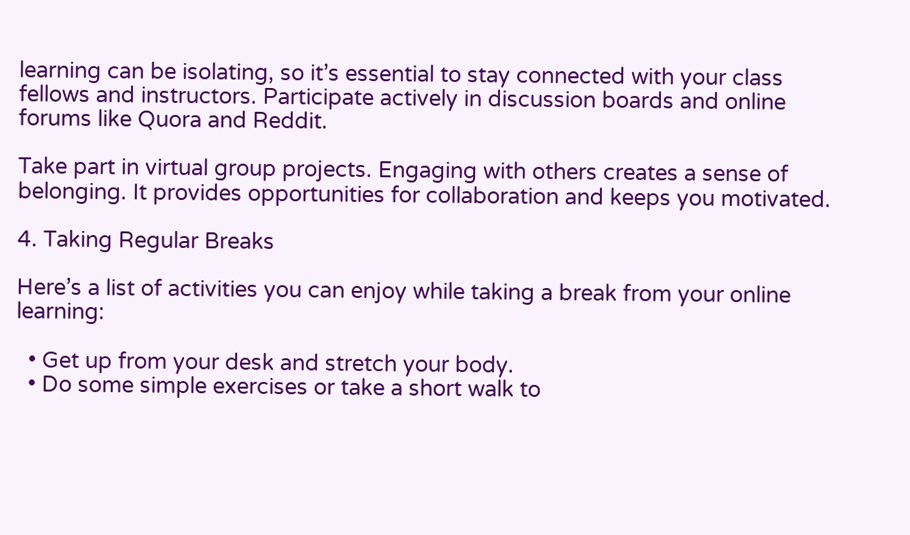learning can be isolating, so it’s essential to stay connected with your class fellows and instructors. Participate actively in discussion boards and online forums like Quora and Reddit.

Take part in virtual group projects. Engaging with others creates a sense of belonging. It provides opportunities for collaboration and keeps you motivated.

4. Taking Regular Breaks

Here’s a list of activities you can enjoy while taking a break from your online learning:

  • Get up from your desk and stretch your body.
  • Do some simple exercises or take a short walk to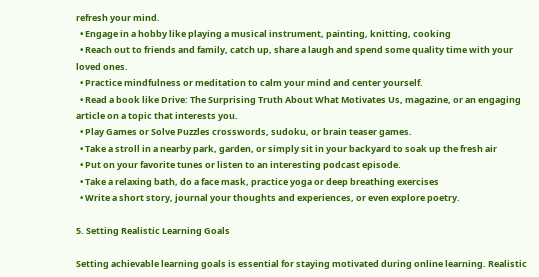refresh your mind.
  • Engage in a hobby like playing a musical instrument, painting, knitting, cooking
  • Reach out to friends and family, catch up, share a laugh and spend some quality time with your loved ones.
  • Practice mindfulness or meditation to calm your mind and center yourself.
  • Read a book like Drive: The Surprising Truth About What Motivates Us, magazine, or an engaging article on a topic that interests you.
  • Play Games or Solve Puzzles crosswords, sudoku, or brain teaser games.
  • Take a stroll in a nearby park, garden, or simply sit in your backyard to soak up the fresh air
  • Put on your favorite tunes or listen to an interesting podcast episode.
  • Take a relaxing bath, do a face mask, practice yoga or deep breathing exercises
  • Write a short story, journal your thoughts and experiences, or even explore poetry.

5. Setting Realistic Learning Goals

Setting achievable learning goals is essential for staying motivated during online learning. Realistic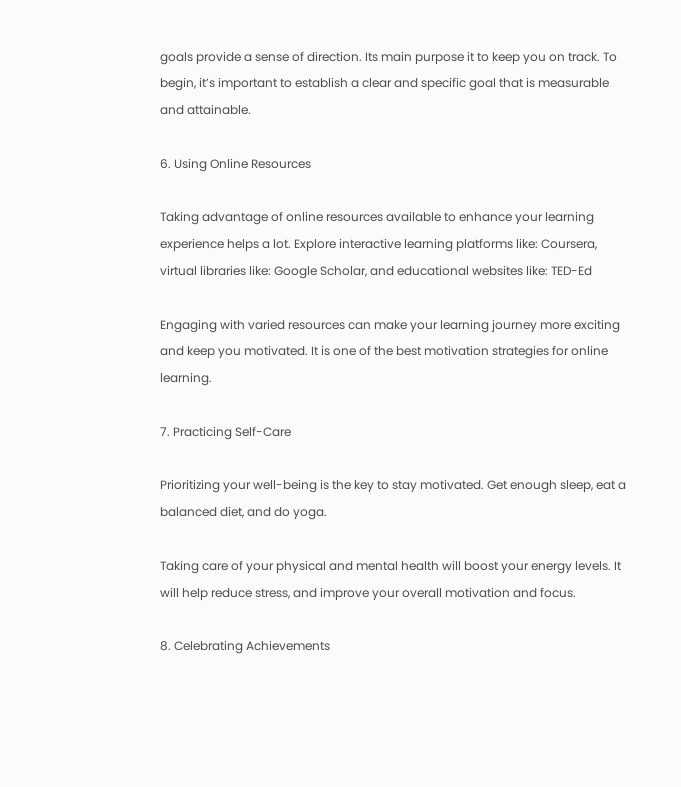goals provide a sense of direction. Its main purpose it to keep you on track. To begin, it’s important to establish a clear and specific goal that is measurable and attainable.

6. Using Online Resources

Taking advantage of online resources available to enhance your learning experience helps a lot. Explore interactive learning platforms like: Coursera, virtual libraries like: Google Scholar, and educational websites like: TED-Ed

Engaging with varied resources can make your learning journey more exciting and keep you motivated. It is one of the best motivation strategies for online learning.

7. Practicing Self-Care

Prioritizing your well-being is the key to stay motivated. Get enough sleep, eat a balanced diet, and do yoga.

Taking care of your physical and mental health will boost your energy levels. It will help reduce stress, and improve your overall motivation and focus.

8. Celebrating Achievements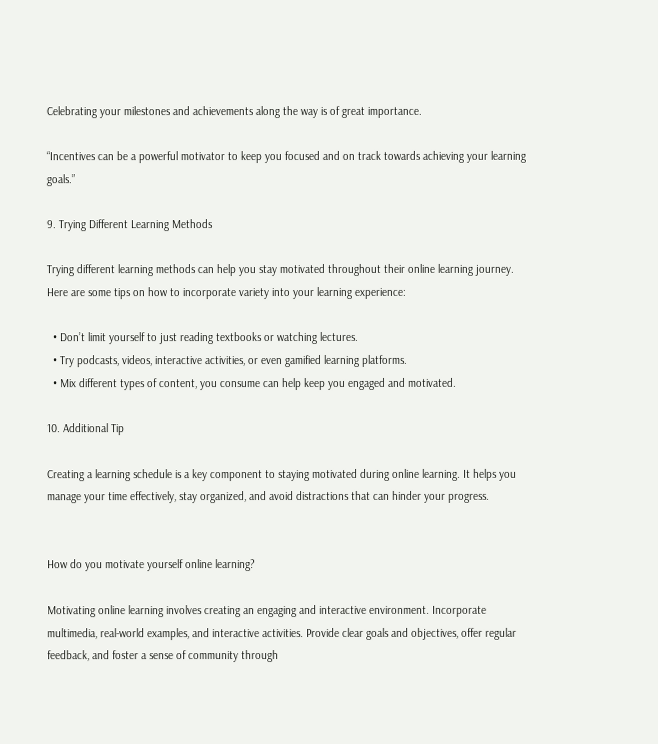Celebrating your milestones and achievements along the way is of great importance.

“Incentives can be a powerful motivator to keep you focused and on track towards achieving your learning goals.”

9. Trying Different Learning Methods

Trying different learning methods can help you stay motivated throughout their online learning journey. Here are some tips on how to incorporate variety into your learning experience:

  • Don’t limit yourself to just reading textbooks or watching lectures.
  • Try podcasts, videos, interactive activities, or even gamified learning platforms.
  • Mix different types of content, you consume can help keep you engaged and motivated.

10. Additional Tip

Creating a learning schedule is a key component to staying motivated during online learning. It helps you manage your time effectively, stay organized, and avoid distractions that can hinder your progress.


How do you motivate yourself online learning?

Motivating online learning involves creating an engaging and interactive environment. Incorporate multimedia, real-world examples, and interactive activities. Provide clear goals and objectives, offer regular feedback, and foster a sense of community through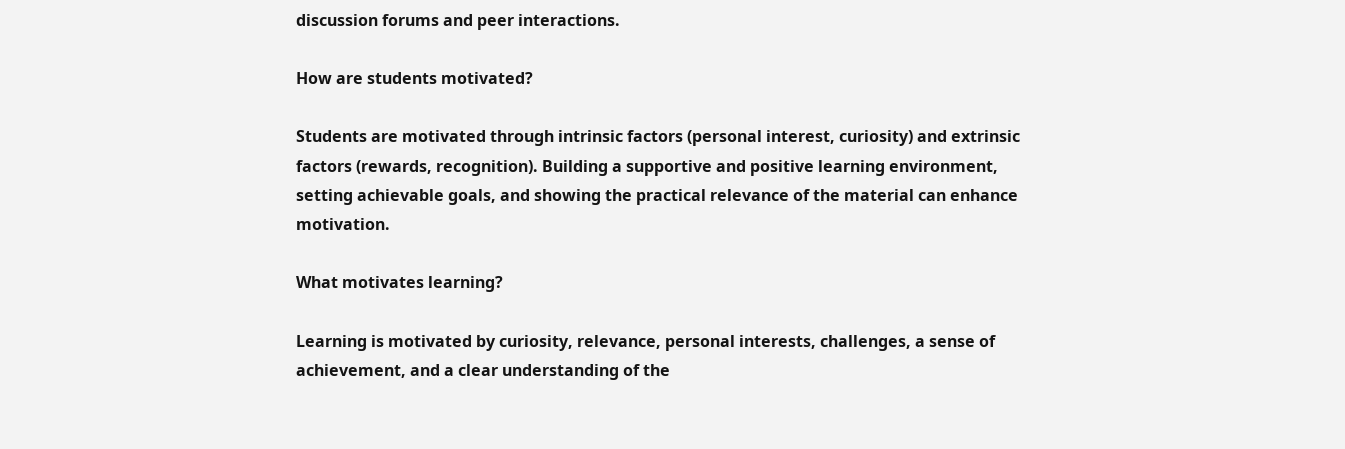discussion forums and peer interactions.

How are students motivated?

Students are motivated through intrinsic factors (personal interest, curiosity) and extrinsic factors (rewards, recognition). Building a supportive and positive learning environment, setting achievable goals, and showing the practical relevance of the material can enhance motivation.

What motivates learning?

Learning is motivated by curiosity, relevance, personal interests, challenges, a sense of achievement, and a clear understanding of the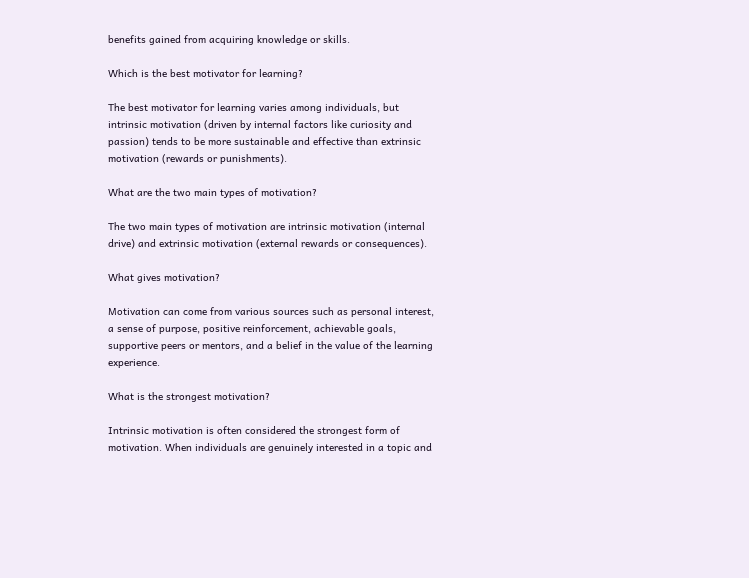benefits gained from acquiring knowledge or skills.

Which is the best motivator for learning?

The best motivator for learning varies among individuals, but intrinsic motivation (driven by internal factors like curiosity and passion) tends to be more sustainable and effective than extrinsic motivation (rewards or punishments).

What are the two main types of motivation?

The two main types of motivation are intrinsic motivation (internal drive) and extrinsic motivation (external rewards or consequences).

What gives motivation?

Motivation can come from various sources such as personal interest, a sense of purpose, positive reinforcement, achievable goals, supportive peers or mentors, and a belief in the value of the learning experience.

What is the strongest motivation?

Intrinsic motivation is often considered the strongest form of motivation. When individuals are genuinely interested in a topic and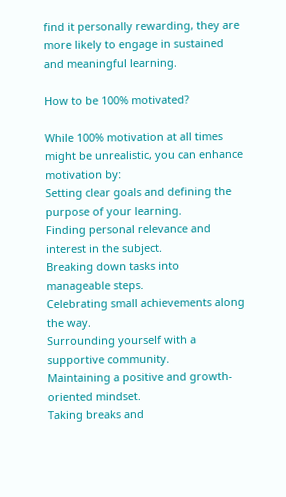find it personally rewarding, they are more likely to engage in sustained and meaningful learning.

How to be 100% motivated?

While 100% motivation at all times might be unrealistic, you can enhance motivation by:
Setting clear goals and defining the purpose of your learning.
Finding personal relevance and interest in the subject.
Breaking down tasks into manageable steps.
Celebrating small achievements along the way.
Surrounding yourself with a supportive community.
Maintaining a positive and growth-oriented mindset.
Taking breaks and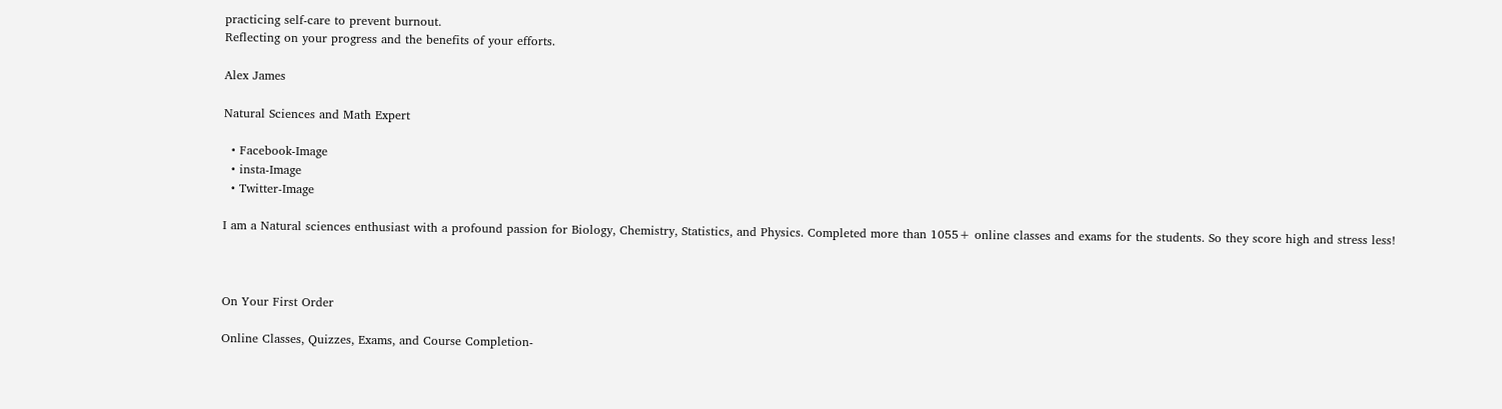practicing self-care to prevent burnout.
Reflecting on your progress and the benefits of your efforts.

Alex James

Natural Sciences and Math Expert

  • Facebook-Image
  • insta-Image
  • Twitter-Image

I am a Natural sciences enthusiast with a profound passion for Biology, Chemistry, Statistics, and Physics. Completed more than 1055+ online classes and exams for the students. So they score high and stress less!



On Your First Order

Online Classes, Quizzes, Exams, and Course Completion-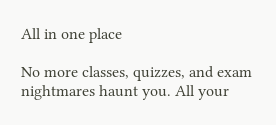All in one place

No more classes, quizzes, and exam nightmares haunt you. All your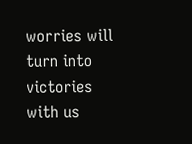worries will turn into victories with us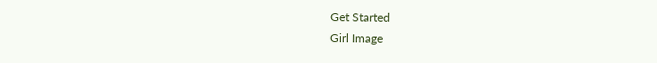Get Started
Girl Image